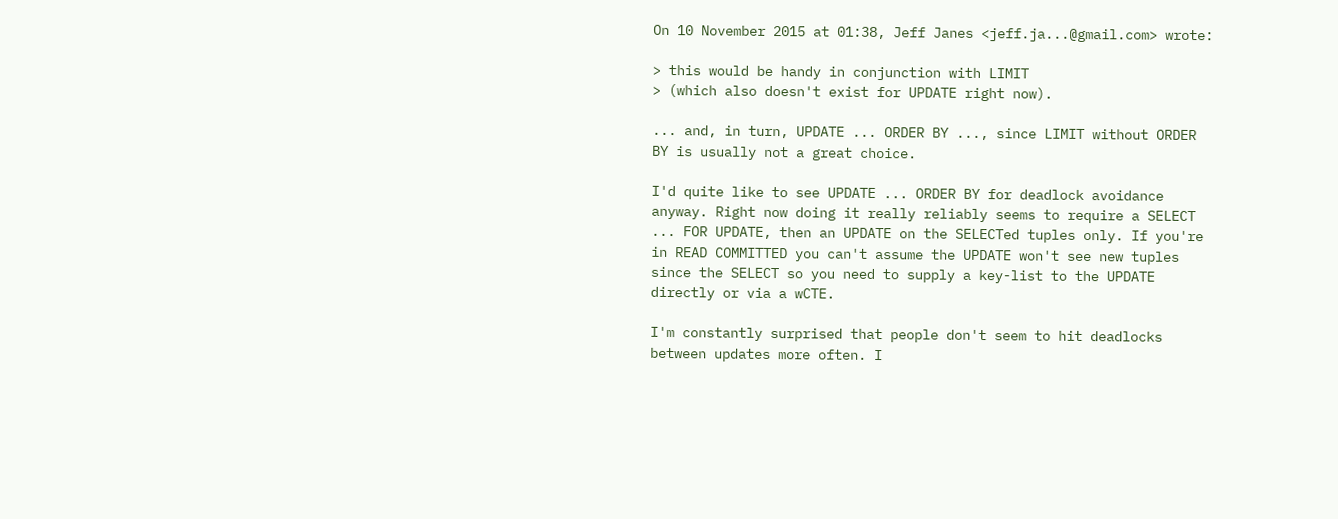On 10 November 2015 at 01:38, Jeff Janes <jeff.ja...@gmail.com> wrote:

> this would be handy in conjunction with LIMIT
> (which also doesn't exist for UPDATE right now).

... and, in turn, UPDATE ... ORDER BY ..., since LIMIT without ORDER
BY is usually not a great choice.

I'd quite like to see UPDATE ... ORDER BY for deadlock avoidance
anyway. Right now doing it really reliably seems to require a SELECT
... FOR UPDATE, then an UPDATE on the SELECTed tuples only. If you're
in READ COMMITTED you can't assume the UPDATE won't see new tuples
since the SELECT so you need to supply a key-list to the UPDATE
directly or via a wCTE.

I'm constantly surprised that people don't seem to hit deadlocks
between updates more often. I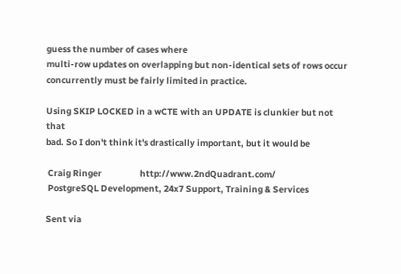guess the number of cases where
multi-row updates on overlapping but non-identical sets of rows occur
concurrently must be fairly limited in practice.

Using SKIP LOCKED in a wCTE with an UPDATE is clunkier but not that
bad. So I don't think it's drastically important, but it would be

 Craig Ringer                   http://www.2ndQuadrant.com/
 PostgreSQL Development, 24x7 Support, Training & Services

Sent via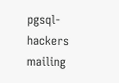pgsql-hackers mailing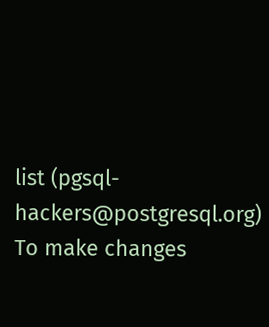list (pgsql-hackers@postgresql.org)
To make changes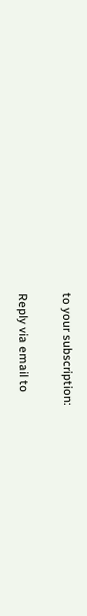to your subscription:

Reply via email to